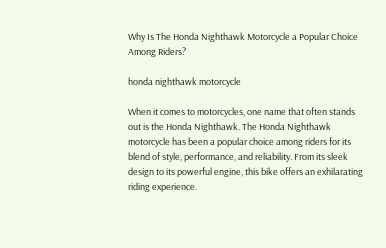Why Is The Honda Nighthawk Motorcycle a Popular Choice Among Riders?

honda nighthawk motorcycle

When it comes to motorcycles, one name that often stands out is the Honda Nighthawk. The Honda Nighthawk motorcycle has been a popular choice among riders for its blend of style, performance, and reliability. From its sleek design to its powerful engine, this bike offers an exhilarating riding experience.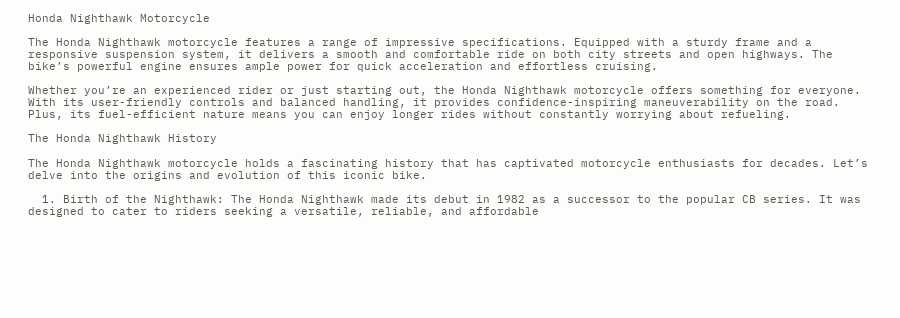Honda Nighthawk Motorcycle

The Honda Nighthawk motorcycle features a range of impressive specifications. Equipped with a sturdy frame and a responsive suspension system, it delivers a smooth and comfortable ride on both city streets and open highways. The bike’s powerful engine ensures ample power for quick acceleration and effortless cruising.

Whether you’re an experienced rider or just starting out, the Honda Nighthawk motorcycle offers something for everyone. With its user-friendly controls and balanced handling, it provides confidence-inspiring maneuverability on the road. Plus, its fuel-efficient nature means you can enjoy longer rides without constantly worrying about refueling.

The Honda Nighthawk History

The Honda Nighthawk motorcycle holds a fascinating history that has captivated motorcycle enthusiasts for decades. Let’s delve into the origins and evolution of this iconic bike.

  1. Birth of the Nighthawk: The Honda Nighthawk made its debut in 1982 as a successor to the popular CB series. It was designed to cater to riders seeking a versatile, reliable, and affordable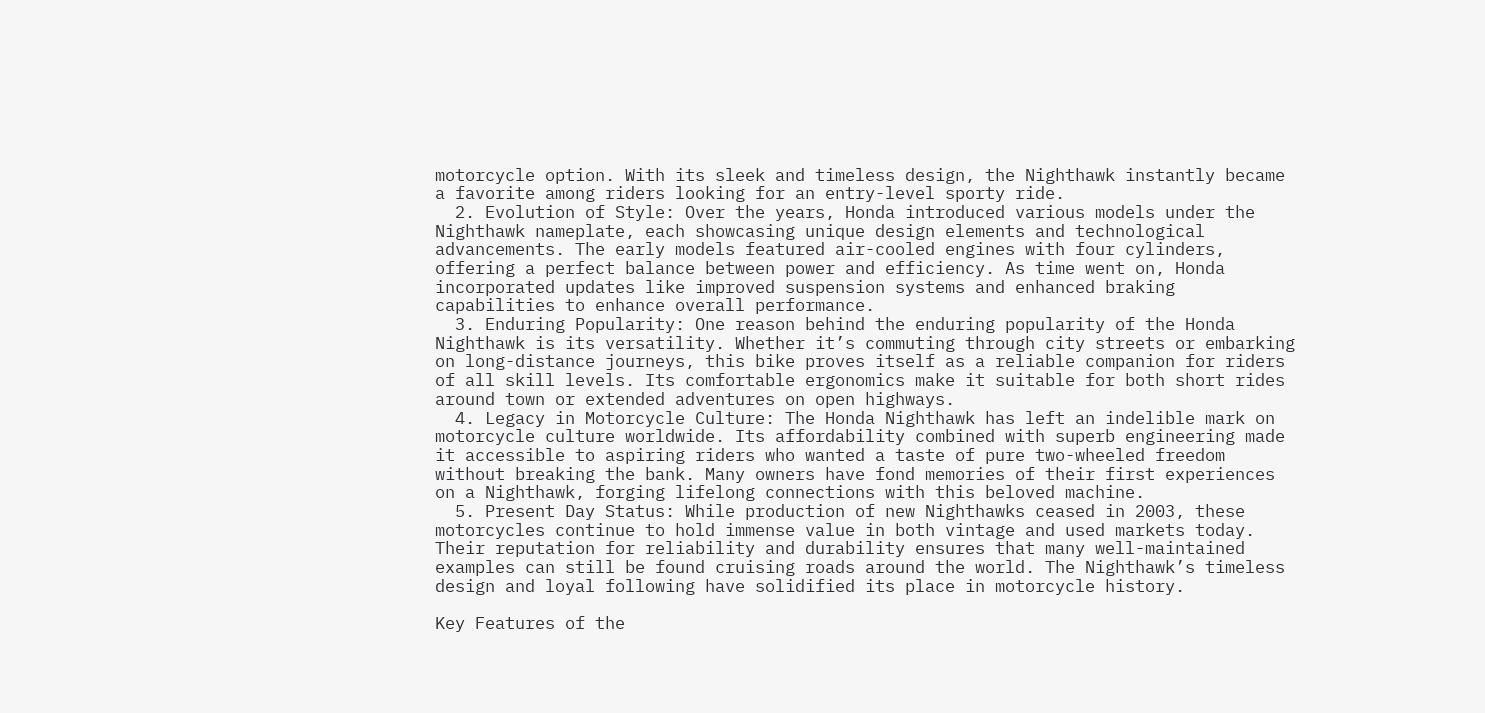motorcycle option. With its sleek and timeless design, the Nighthawk instantly became a favorite among riders looking for an entry-level sporty ride.
  2. Evolution of Style: Over the years, Honda introduced various models under the Nighthawk nameplate, each showcasing unique design elements and technological advancements. The early models featured air-cooled engines with four cylinders, offering a perfect balance between power and efficiency. As time went on, Honda incorporated updates like improved suspension systems and enhanced braking capabilities to enhance overall performance.
  3. Enduring Popularity: One reason behind the enduring popularity of the Honda Nighthawk is its versatility. Whether it’s commuting through city streets or embarking on long-distance journeys, this bike proves itself as a reliable companion for riders of all skill levels. Its comfortable ergonomics make it suitable for both short rides around town or extended adventures on open highways.
  4. Legacy in Motorcycle Culture: The Honda Nighthawk has left an indelible mark on motorcycle culture worldwide. Its affordability combined with superb engineering made it accessible to aspiring riders who wanted a taste of pure two-wheeled freedom without breaking the bank. Many owners have fond memories of their first experiences on a Nighthawk, forging lifelong connections with this beloved machine.
  5. Present Day Status: While production of new Nighthawks ceased in 2003, these motorcycles continue to hold immense value in both vintage and used markets today. Their reputation for reliability and durability ensures that many well-maintained examples can still be found cruising roads around the world. The Nighthawk’s timeless design and loyal following have solidified its place in motorcycle history.

Key Features of the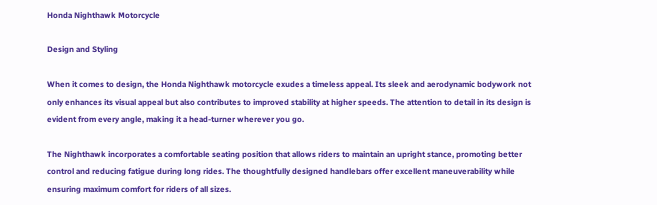Honda Nighthawk Motorcycle

Design and Styling

When it comes to design, the Honda Nighthawk motorcycle exudes a timeless appeal. Its sleek and aerodynamic bodywork not only enhances its visual appeal but also contributes to improved stability at higher speeds. The attention to detail in its design is evident from every angle, making it a head-turner wherever you go.

The Nighthawk incorporates a comfortable seating position that allows riders to maintain an upright stance, promoting better control and reducing fatigue during long rides. The thoughtfully designed handlebars offer excellent maneuverability while ensuring maximum comfort for riders of all sizes.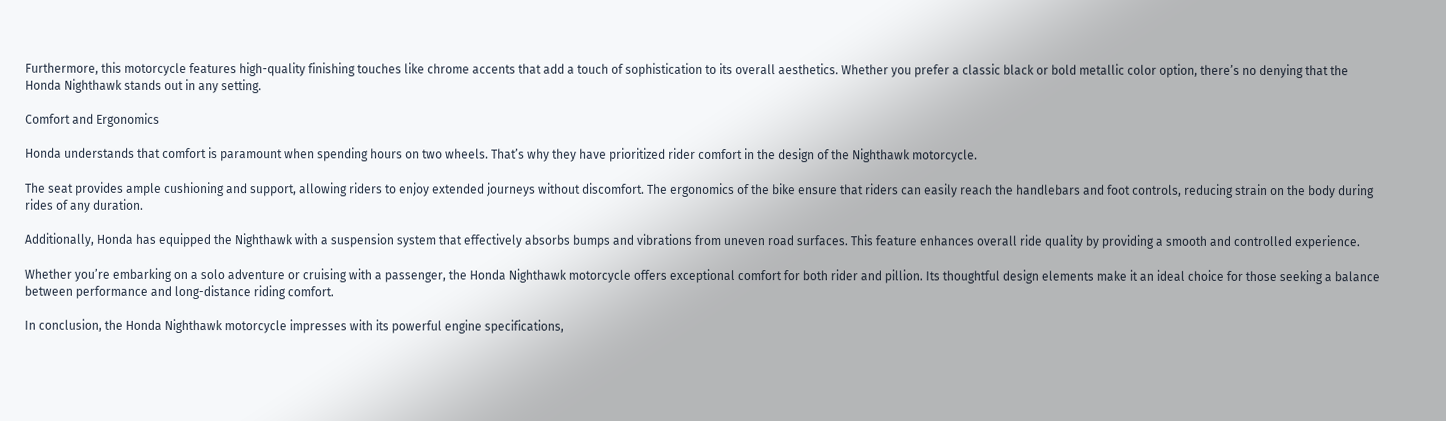Furthermore, this motorcycle features high-quality finishing touches like chrome accents that add a touch of sophistication to its overall aesthetics. Whether you prefer a classic black or bold metallic color option, there’s no denying that the Honda Nighthawk stands out in any setting.

Comfort and Ergonomics

Honda understands that comfort is paramount when spending hours on two wheels. That’s why they have prioritized rider comfort in the design of the Nighthawk motorcycle.

The seat provides ample cushioning and support, allowing riders to enjoy extended journeys without discomfort. The ergonomics of the bike ensure that riders can easily reach the handlebars and foot controls, reducing strain on the body during rides of any duration.

Additionally, Honda has equipped the Nighthawk with a suspension system that effectively absorbs bumps and vibrations from uneven road surfaces. This feature enhances overall ride quality by providing a smooth and controlled experience.

Whether you’re embarking on a solo adventure or cruising with a passenger, the Honda Nighthawk motorcycle offers exceptional comfort for both rider and pillion. Its thoughtful design elements make it an ideal choice for those seeking a balance between performance and long-distance riding comfort.

In conclusion, the Honda Nighthawk motorcycle impresses with its powerful engine specifications,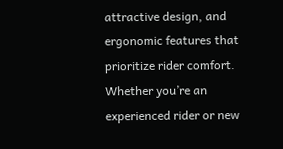attractive design, and ergonomic features that prioritize rider comfort. Whether you’re an experienced rider or new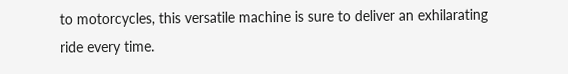to motorcycles, this versatile machine is sure to deliver an exhilarating ride every time.